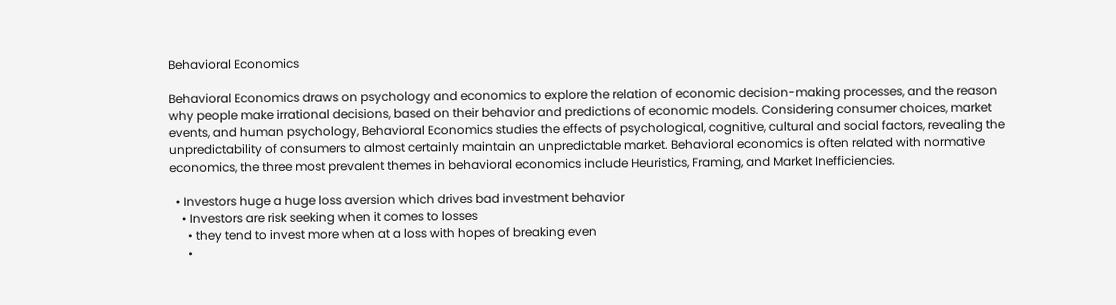Behavioral Economics

Behavioral Economics draws on psychology and economics to explore the relation of economic decision-making processes, and the reason why people make irrational decisions, based on their behavior and predictions of economic models. Considering consumer choices, market events, and human psychology, Behavioral Economics studies the effects of psychological, cognitive, cultural and social factors, revealing the unpredictability of consumers to almost certainly maintain an unpredictable market. Behavioral economics is often related with normative economics, the three most prevalent themes in behavioral economics include Heuristics, Framing, and Market Inefficiencies.

  • Investors huge a huge loss aversion which drives bad investment behavior
    • Investors are risk seeking when it comes to losses
      • they tend to invest more when at a loss with hopes of breaking even
      •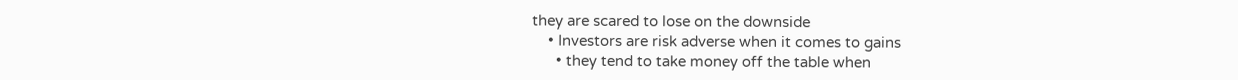they are scared to lose on the downside
    • Investors are risk adverse when it comes to gains
      • they tend to take money off the table when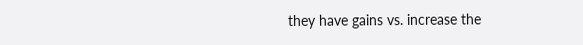they have gains vs. increase the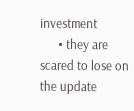investment
      • they are scared to lose on the update